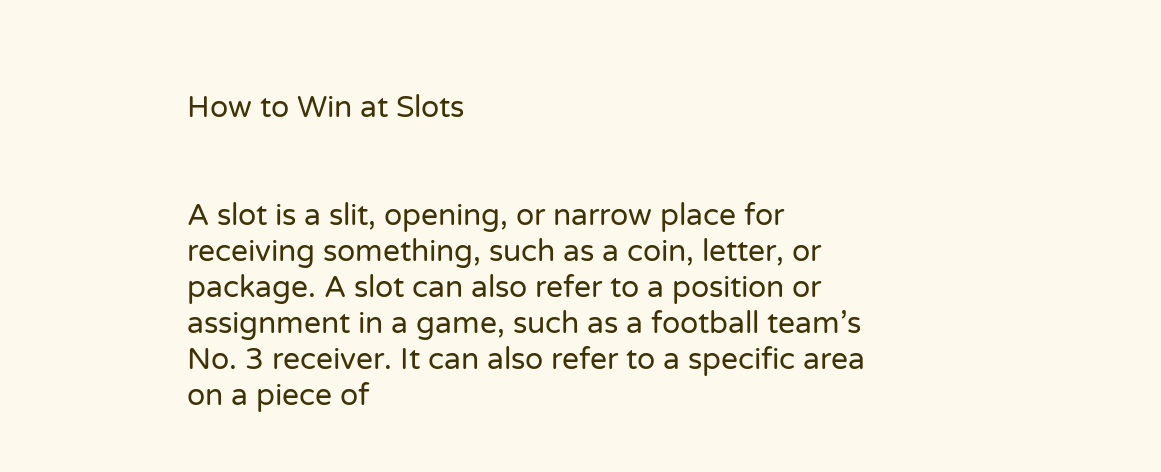How to Win at Slots


A slot is a slit, opening, or narrow place for receiving something, such as a coin, letter, or package. A slot can also refer to a position or assignment in a game, such as a football team’s No. 3 receiver. It can also refer to a specific area on a piece of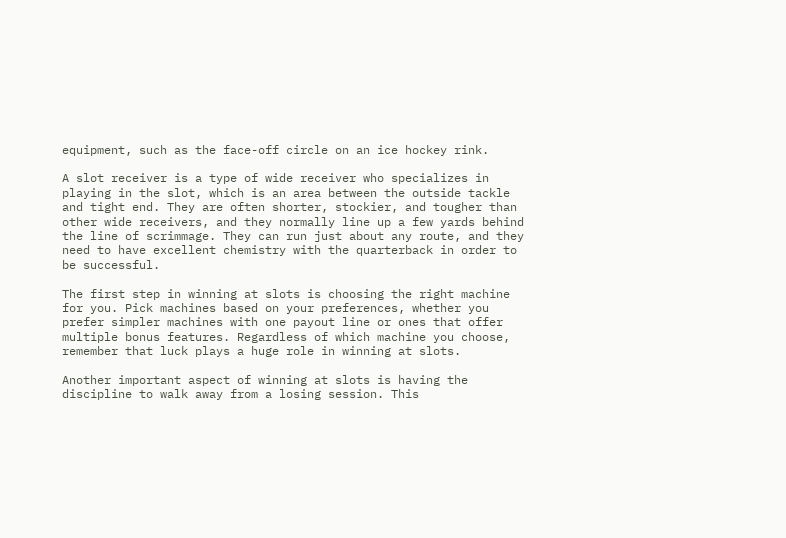equipment, such as the face-off circle on an ice hockey rink.

A slot receiver is a type of wide receiver who specializes in playing in the slot, which is an area between the outside tackle and tight end. They are often shorter, stockier, and tougher than other wide receivers, and they normally line up a few yards behind the line of scrimmage. They can run just about any route, and they need to have excellent chemistry with the quarterback in order to be successful.

The first step in winning at slots is choosing the right machine for you. Pick machines based on your preferences, whether you prefer simpler machines with one payout line or ones that offer multiple bonus features. Regardless of which machine you choose, remember that luck plays a huge role in winning at slots.

Another important aspect of winning at slots is having the discipline to walk away from a losing session. This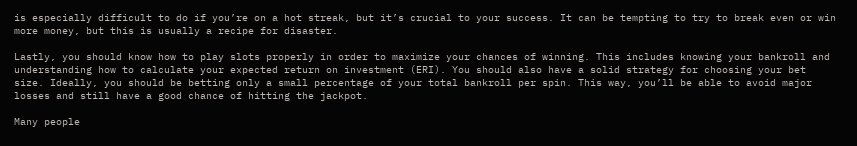is especially difficult to do if you’re on a hot streak, but it’s crucial to your success. It can be tempting to try to break even or win more money, but this is usually a recipe for disaster.

Lastly, you should know how to play slots properly in order to maximize your chances of winning. This includes knowing your bankroll and understanding how to calculate your expected return on investment (ERI). You should also have a solid strategy for choosing your bet size. Ideally, you should be betting only a small percentage of your total bankroll per spin. This way, you’ll be able to avoid major losses and still have a good chance of hitting the jackpot.

Many people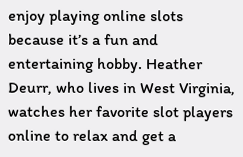enjoy playing online slots because it’s a fun and entertaining hobby. Heather Deurr, who lives in West Virginia, watches her favorite slot players online to relax and get a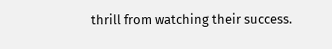thrill from watching their success.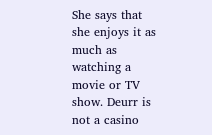She says that she enjoys it as much as watching a movie or TV show. Deurr is not a casino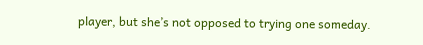player, but she’s not opposed to trying one someday.